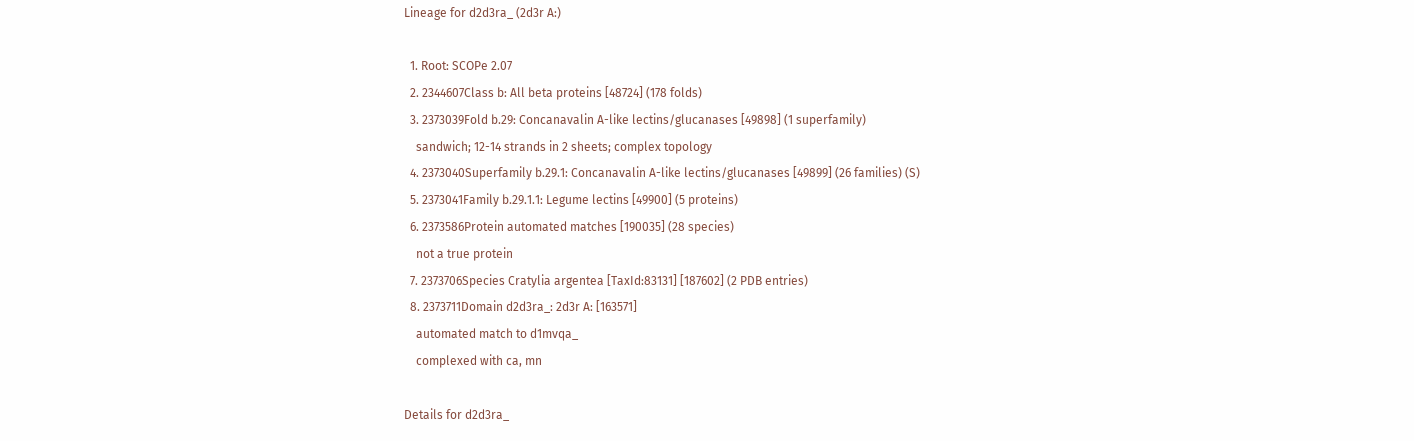Lineage for d2d3ra_ (2d3r A:)

  1. Root: SCOPe 2.07
  2. 2344607Class b: All beta proteins [48724] (178 folds)
  3. 2373039Fold b.29: Concanavalin A-like lectins/glucanases [49898] (1 superfamily)
    sandwich; 12-14 strands in 2 sheets; complex topology
  4. 2373040Superfamily b.29.1: Concanavalin A-like lectins/glucanases [49899] (26 families) (S)
  5. 2373041Family b.29.1.1: Legume lectins [49900] (5 proteins)
  6. 2373586Protein automated matches [190035] (28 species)
    not a true protein
  7. 2373706Species Cratylia argentea [TaxId:83131] [187602] (2 PDB entries)
  8. 2373711Domain d2d3ra_: 2d3r A: [163571]
    automated match to d1mvqa_
    complexed with ca, mn

Details for d2d3ra_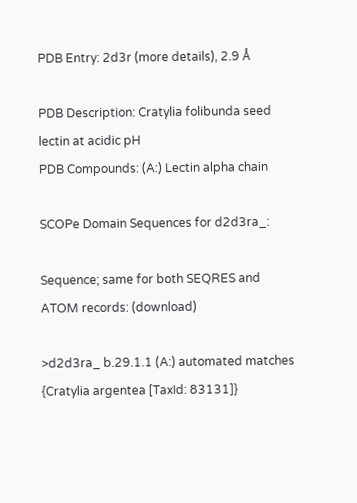PDB Entry: 2d3r (more details), 2.9 Å

PDB Description: Cratylia folibunda seed lectin at acidic pH
PDB Compounds: (A:) Lectin alpha chain

SCOPe Domain Sequences for d2d3ra_:

Sequence; same for both SEQRES and ATOM records: (download)

>d2d3ra_ b.29.1.1 (A:) automated matches {Cratylia argentea [TaxId: 83131]}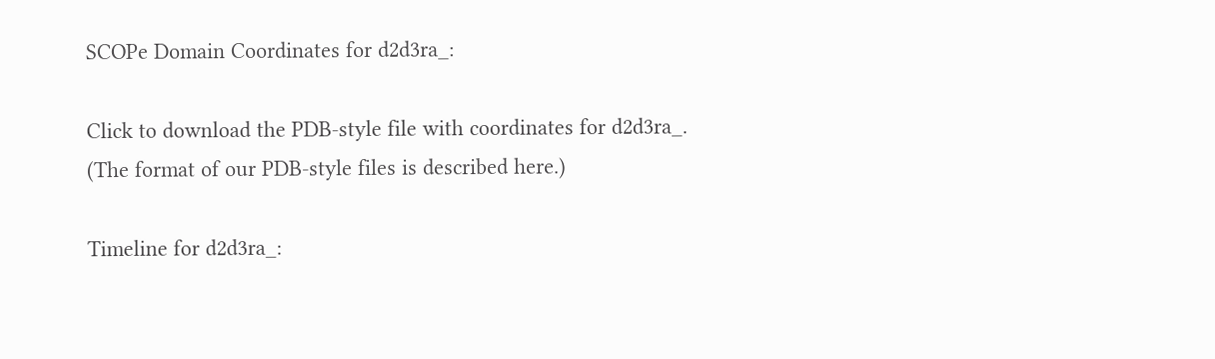SCOPe Domain Coordinates for d2d3ra_:

Click to download the PDB-style file with coordinates for d2d3ra_.
(The format of our PDB-style files is described here.)

Timeline for d2d3ra_: